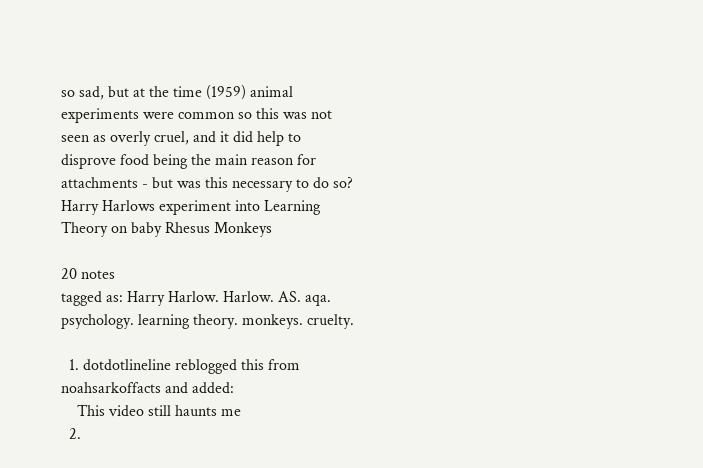so sad, but at the time (1959) animal experiments were common so this was not seen as overly cruel, and it did help to disprove food being the main reason for attachments - but was this necessary to do so? Harry Harlows experiment into Learning Theory on baby Rhesus Monkeys

20 notes
tagged as: Harry Harlow. Harlow. AS. aqa. psychology. learning theory. monkeys. cruelty.

  1. dotdotlineline reblogged this from noahsarkoffacts and added:
    This video still haunts me
  2.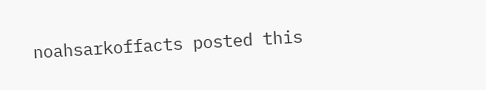noahsarkoffacts posted this